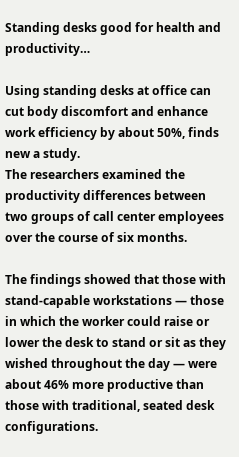Standing desks good for health and productivity…

Using standing desks at office can cut body discomfort and enhance work efficiency by about 50%, finds new a study.
The researchers examined the productivity differences between two groups of call center employees over the course of six months.

The findings showed that those with stand-capable workstations — those in which the worker could raise or lower the desk to stand or sit as they wished throughout the day — were about 46% more productive than those with traditional, seated desk configurations.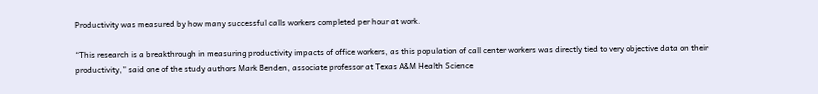Productivity was measured by how many successful calls workers completed per hour at work.

“This research is a breakthrough in measuring productivity impacts of office workers, as this population of call center workers was directly tied to very objective data on their productivity,” said one of the study authors Mark Benden, associate professor at Texas A&M Health Science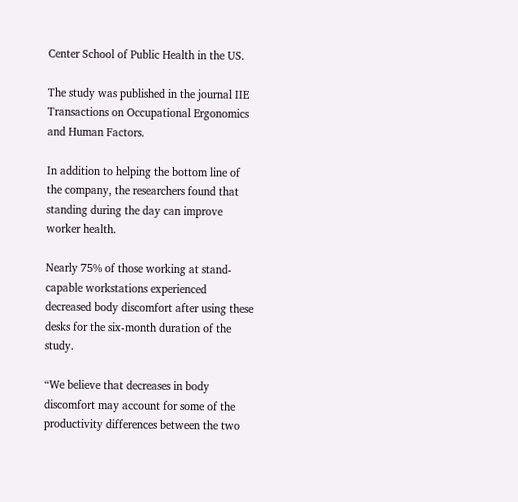Center School of Public Health in the US.

The study was published in the journal IIE Transactions on Occupational Ergonomics and Human Factors.

In addition to helping the bottom line of the company, the researchers found that standing during the day can improve worker health.

Nearly 75% of those working at stand-capable workstations experienced decreased body discomfort after using these desks for the six-month duration of the study.

“We believe that decreases in body discomfort may account for some of the productivity differences between the two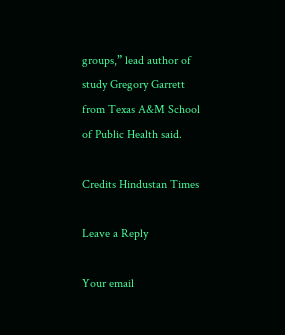groups,” lead author of study Gregory Garrett from Texas A&M School of Public Health said.

Credits Hindustan Times

Leave a Reply

Your email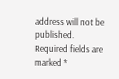address will not be published. Required fields are marked *